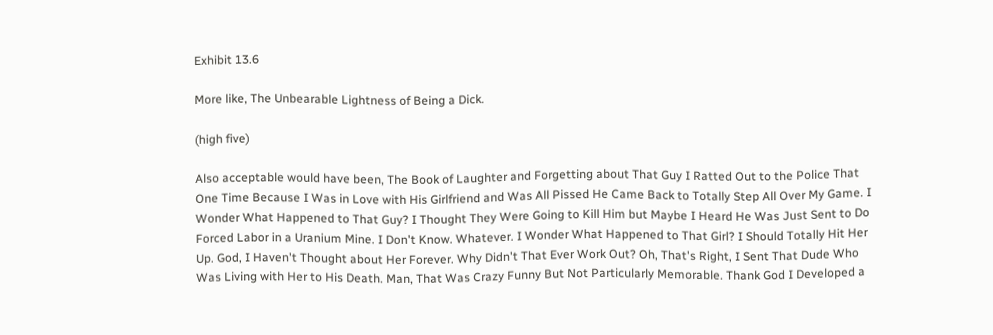Exhibit 13.6

More like, The Unbearable Lightness of Being a Dick.

(high five)

Also acceptable would have been, The Book of Laughter and Forgetting about That Guy I Ratted Out to the Police That One Time Because I Was in Love with His Girlfriend and Was All Pissed He Came Back to Totally Step All Over My Game. I Wonder What Happened to That Guy? I Thought They Were Going to Kill Him but Maybe I Heard He Was Just Sent to Do Forced Labor in a Uranium Mine. I Don't Know. Whatever. I Wonder What Happened to That Girl? I Should Totally Hit Her Up. God, I Haven't Thought about Her Forever. Why Didn't That Ever Work Out? Oh, That's Right, I Sent That Dude Who Was Living with Her to His Death. Man, That Was Crazy Funny But Not Particularly Memorable. Thank God I Developed a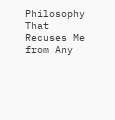Philosophy That Recuses Me from Any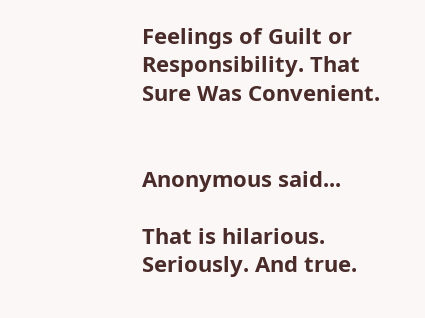Feelings of Guilt or Responsibility. That Sure Was Convenient.


Anonymous said...

That is hilarious. Seriously. And true.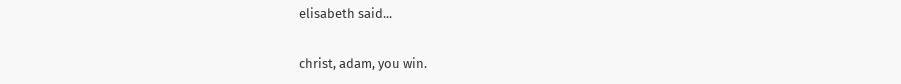elisabeth said...

christ, adam, you win.